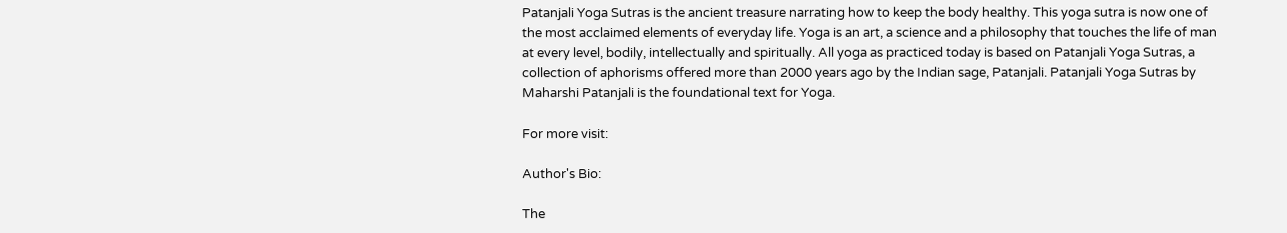Patanjali Yoga Sutras is the ancient treasure narrating how to keep the body healthy. This yoga sutra is now one of the most acclaimed elements of everyday life. Yoga is an art, a science and a philosophy that touches the life of man at every level, bodily, intellectually and spiritually. All yoga as practiced today is based on Patanjali Yoga Sutras, a collection of aphorisms offered more than 2000 years ago by the Indian sage, Patanjali. Patanjali Yoga Sutras by Maharshi Patanjali is the foundational text for Yoga.

For more visit:

Author's Bio:

The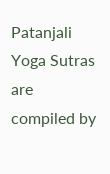Patanjali Yoga Sutras are compiled by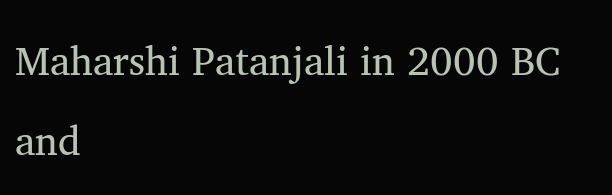Maharshi Patanjali in 2000 BC and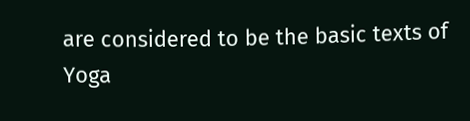are considered to be the basic texts of Yoga